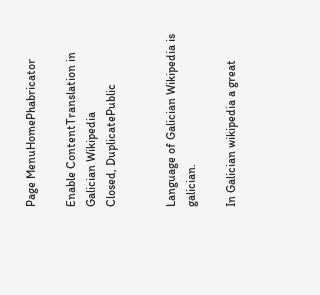Page MenuHomePhabricator

Enable ContentTranslation in Galician Wikipedia
Closed, DuplicatePublic


Language of Galician Wikipedia is galician.

In Galician wikipedia a great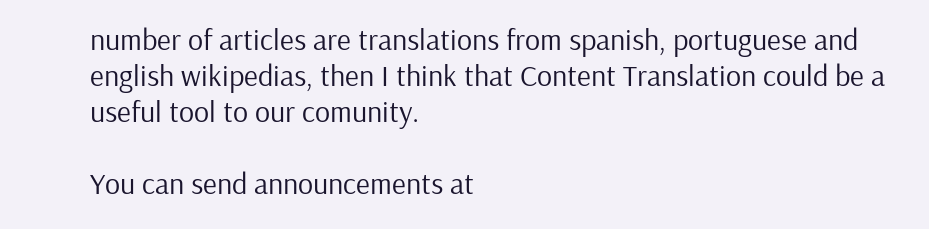number of articles are translations from spanish, portuguese and english wikipedias, then I think that Content Translation could be a useful tool to our comunity.

You can send announcements at